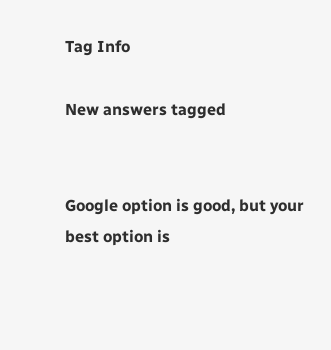Tag Info

New answers tagged


Google option is good, but your best option is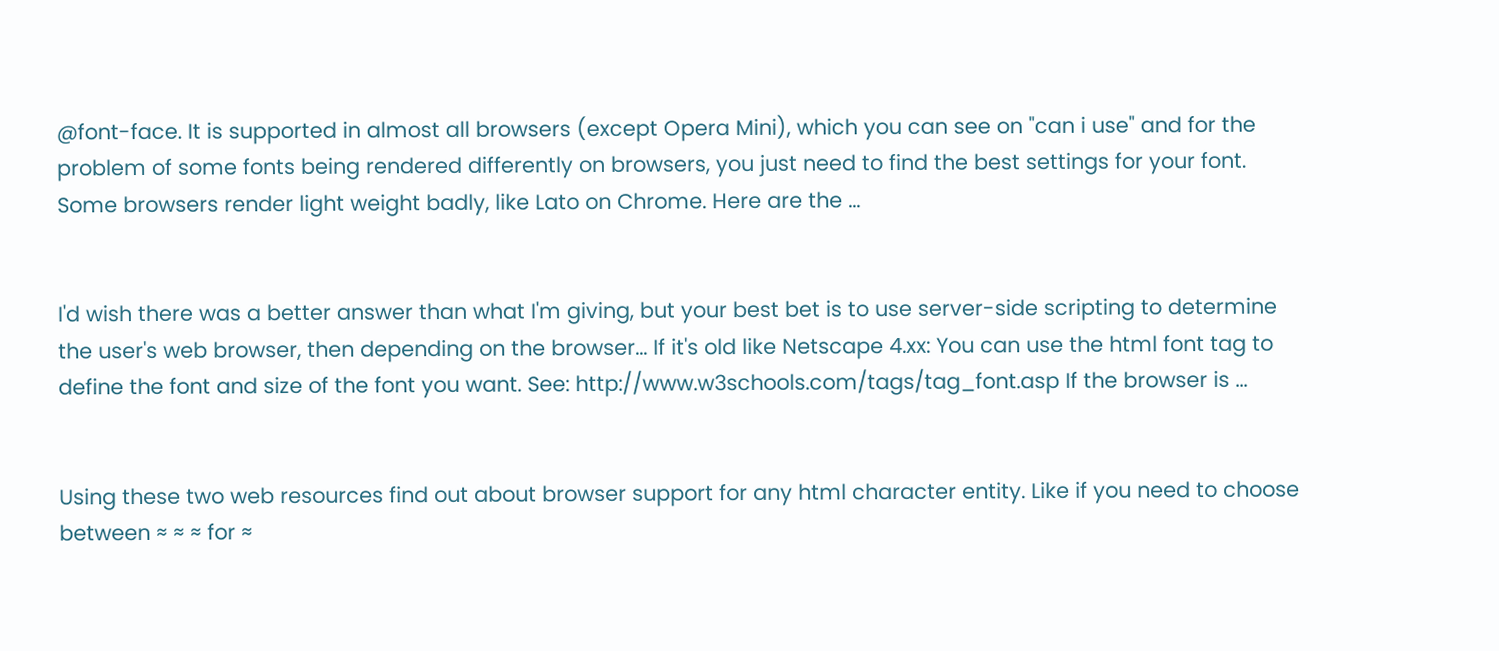@font-face. It is supported in almost all browsers (except Opera Mini), which you can see on "can i use" and for the problem of some fonts being rendered differently on browsers, you just need to find the best settings for your font. Some browsers render light weight badly, like Lato on Chrome. Here are the ...


I'd wish there was a better answer than what I'm giving, but your best bet is to use server-side scripting to determine the user's web browser, then depending on the browser... If it's old like Netscape 4.xx: You can use the html font tag to define the font and size of the font you want. See: http://www.w3schools.com/tags/tag_font.asp If the browser is ...


Using these two web resources find out about browser support for any html character entity. Like if you need to choose between ≈ ≈ ≈ for ≈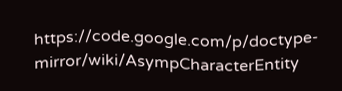https://code.google.com/p/doctype-mirror/wiki/AsympCharacterEntity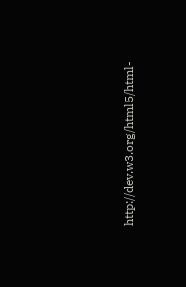http://dev.w3.org/html5/html-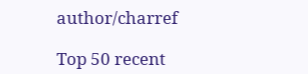author/charref

Top 50 recent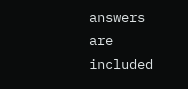answers are included